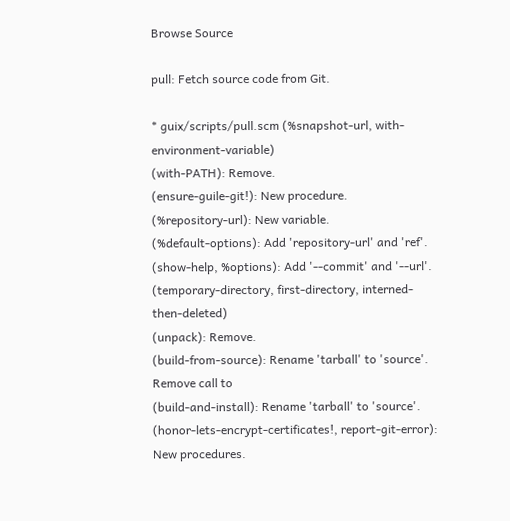Browse Source

pull: Fetch source code from Git.

* guix/scripts/pull.scm (%snapshot-url, with-environment-variable)
(with-PATH): Remove.
(ensure-guile-git!): New procedure.
(%repository-url): New variable.
(%default-options): Add 'repository-url' and 'ref'.
(show-help, %options): Add '--commit' and '--url'.
(temporary-directory, first-directory, interned-then-deleted)
(unpack): Remove.
(build-from-source): Rename 'tarball' to 'source'.  Remove call to
(build-and-install): Rename 'tarball' to 'source'.
(honor-lets-encrypt-certificates!, report-git-error): New procedures.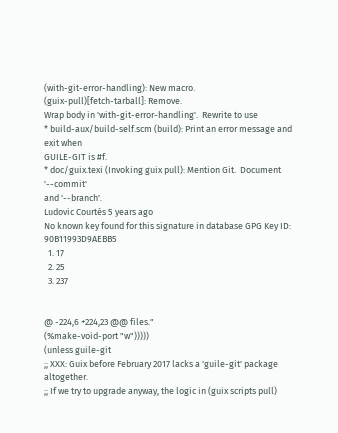(with-git-error-handling): New macro.
(guix-pull)[fetch-tarball]: Remove.
Wrap body in 'with-git-error-handling'.  Rewrite to use
* build-aux/build-self.scm (build): Print an error message and exit when
GUILE-GIT is #f.
* doc/guix.texi (Invoking guix pull): Mention Git.  Document '--commit'
and '--branch'.
Ludovic Courtès 5 years ago
No known key found for this signature in database GPG Key ID: 90B11993D9AEBB5
  1. 17
  2. 25
  3. 237


@ -224,6 +224,23 @@ files."
(%make-void-port "w")))))
(unless guile-git
;; XXX: Guix before February 2017 lacks a 'guile-git' package altogether.
;; If we try to upgrade anyway, the logic in (guix scripts pull)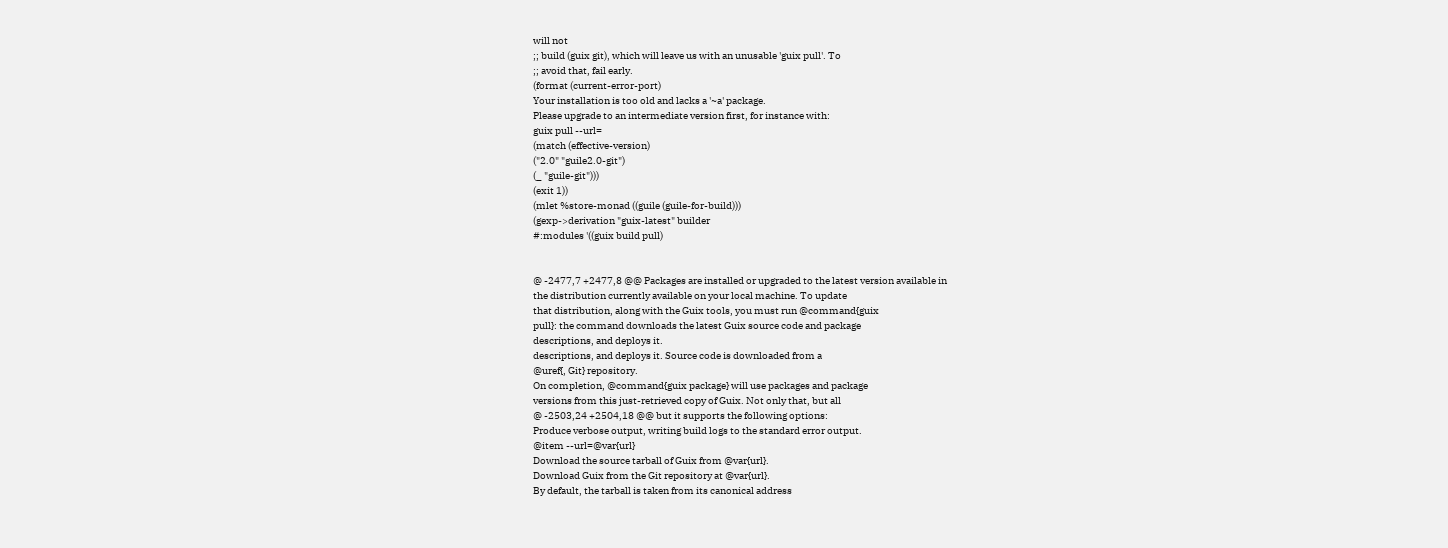will not
;; build (guix git), which will leave us with an unusable 'guix pull'. To
;; avoid that, fail early.
(format (current-error-port)
Your installation is too old and lacks a '~a' package.
Please upgrade to an intermediate version first, for instance with:
guix pull --url=
(match (effective-version)
("2.0" "guile2.0-git")
(_ "guile-git")))
(exit 1))
(mlet %store-monad ((guile (guile-for-build)))
(gexp->derivation "guix-latest" builder
#:modules '((guix build pull)


@ -2477,7 +2477,8 @@ Packages are installed or upgraded to the latest version available in
the distribution currently available on your local machine. To update
that distribution, along with the Guix tools, you must run @command{guix
pull}: the command downloads the latest Guix source code and package
descriptions, and deploys it.
descriptions, and deploys it. Source code is downloaded from a
@uref{, Git} repository.
On completion, @command{guix package} will use packages and package
versions from this just-retrieved copy of Guix. Not only that, but all
@ -2503,24 +2504,18 @@ but it supports the following options:
Produce verbose output, writing build logs to the standard error output.
@item --url=@var{url}
Download the source tarball of Guix from @var{url}.
Download Guix from the Git repository at @var{url}.
By default, the tarball is taken from its canonical address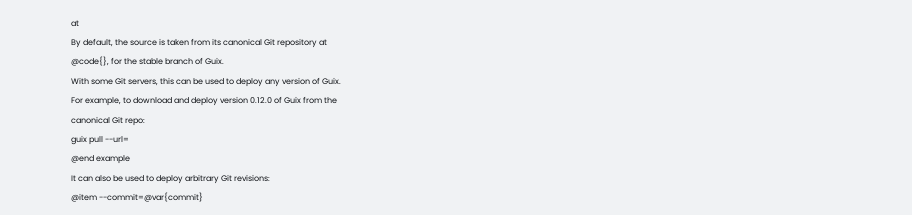at
By default, the source is taken from its canonical Git repository at
@code{}, for the stable branch of Guix.
With some Git servers, this can be used to deploy any version of Guix.
For example, to download and deploy version 0.12.0 of Guix from the
canonical Git repo:
guix pull --url=
@end example
It can also be used to deploy arbitrary Git revisions:
@item --commit=@var{commit}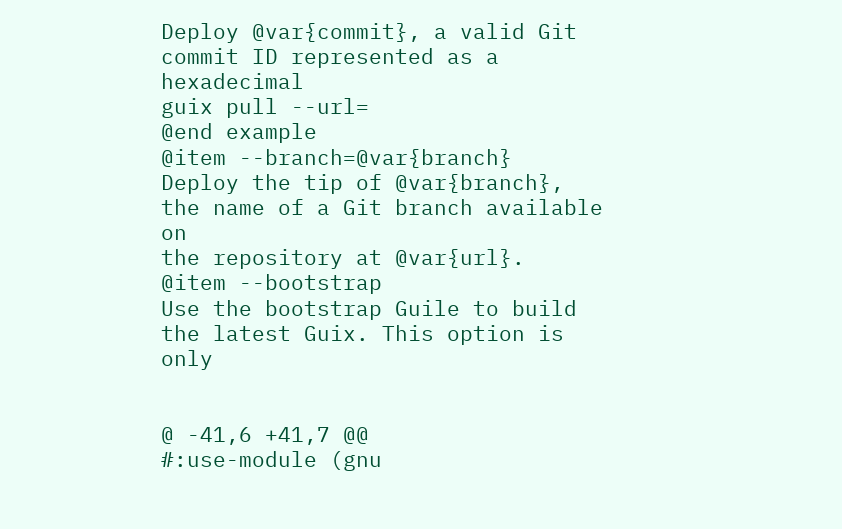Deploy @var{commit}, a valid Git commit ID represented as a hexadecimal
guix pull --url=
@end example
@item --branch=@var{branch}
Deploy the tip of @var{branch}, the name of a Git branch available on
the repository at @var{url}.
@item --bootstrap
Use the bootstrap Guile to build the latest Guix. This option is only


@ -41,6 +41,7 @@
#:use-module (gnu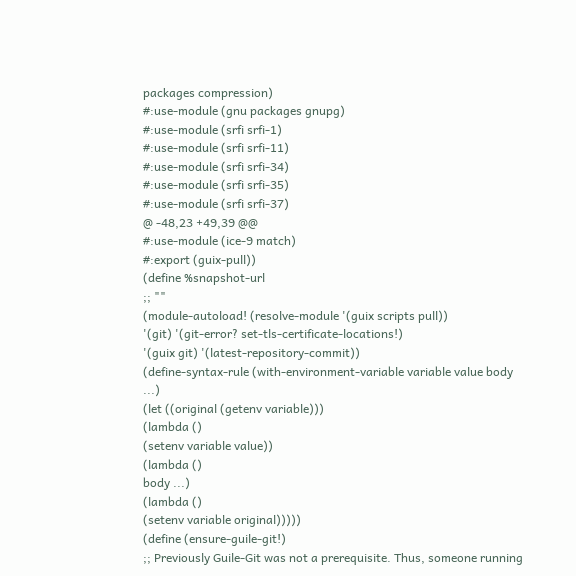packages compression)
#:use-module (gnu packages gnupg)
#:use-module (srfi srfi-1)
#:use-module (srfi srfi-11)
#:use-module (srfi srfi-34)
#:use-module (srfi srfi-35)
#:use-module (srfi srfi-37)
@ -48,23 +49,39 @@
#:use-module (ice-9 match)
#:export (guix-pull))
(define %snapshot-url
;; ""
(module-autoload! (resolve-module '(guix scripts pull))
'(git) '(git-error? set-tls-certificate-locations!)
'(guix git) '(latest-repository-commit))
(define-syntax-rule (with-environment-variable variable value body ...)
(let ((original (getenv variable)))
(lambda ()
(setenv variable value))
(lambda ()
body ...)
(lambda ()
(setenv variable original)))))
(define (ensure-guile-git!)
;; Previously Guile-Git was not a prerequisite. Thus, someone running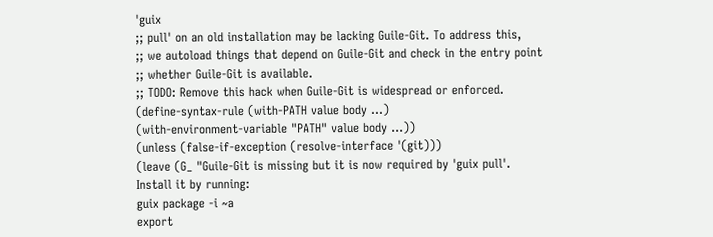'guix
;; pull' on an old installation may be lacking Guile-Git. To address this,
;; we autoload things that depend on Guile-Git and check in the entry point
;; whether Guile-Git is available.
;; TODO: Remove this hack when Guile-Git is widespread or enforced.
(define-syntax-rule (with-PATH value body ...)
(with-environment-variable "PATH" value body ...))
(unless (false-if-exception (resolve-interface '(git)))
(leave (G_ "Guile-Git is missing but it is now required by 'guix pull'.
Install it by running:
guix package -i ~a
export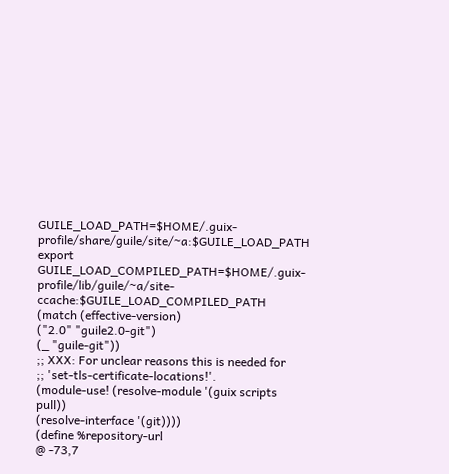GUILE_LOAD_PATH=$HOME/.guix-profile/share/guile/site/~a:$GUILE_LOAD_PATH
export GUILE_LOAD_COMPILED_PATH=$HOME/.guix-profile/lib/guile/~a/site-ccache:$GUILE_LOAD_COMPILED_PATH
(match (effective-version)
("2.0" "guile2.0-git")
(_ "guile-git"))
;; XXX: For unclear reasons this is needed for
;; 'set-tls-certificate-locations!'.
(module-use! (resolve-module '(guix scripts pull))
(resolve-interface '(git))))
(define %repository-url
@ -73,7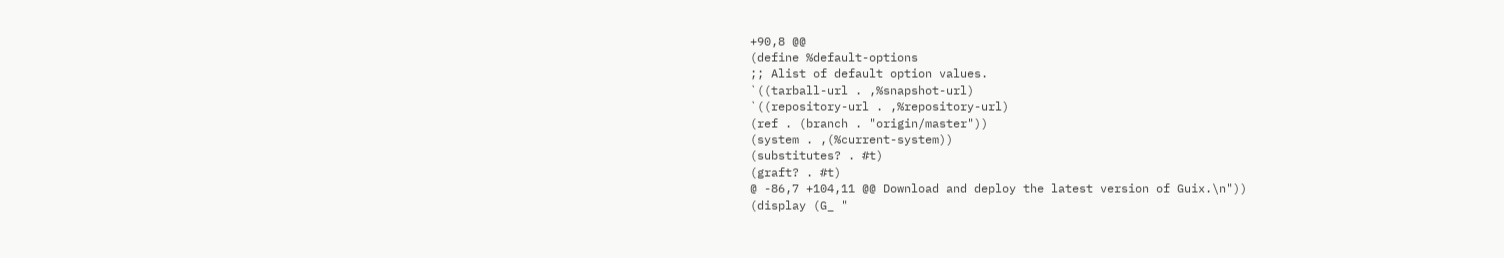+90,8 @@
(define %default-options
;; Alist of default option values.
`((tarball-url . ,%snapshot-url)
`((repository-url . ,%repository-url)
(ref . (branch . "origin/master"))
(system . ,(%current-system))
(substitutes? . #t)
(graft? . #t)
@ -86,7 +104,11 @@ Download and deploy the latest version of Guix.\n"))
(display (G_ "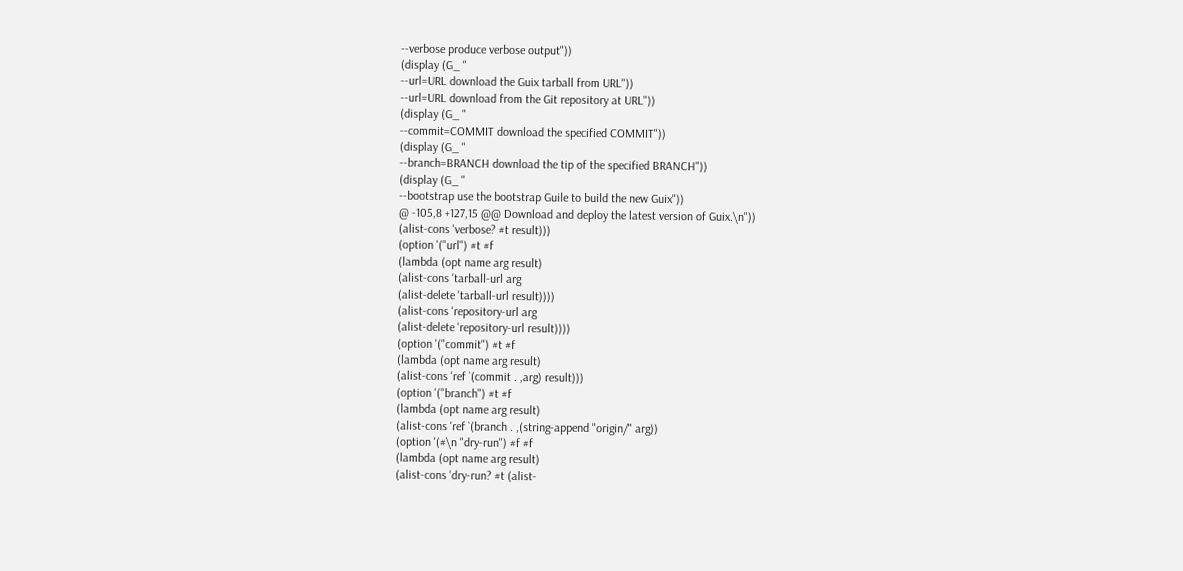--verbose produce verbose output"))
(display (G_ "
--url=URL download the Guix tarball from URL"))
--url=URL download from the Git repository at URL"))
(display (G_ "
--commit=COMMIT download the specified COMMIT"))
(display (G_ "
--branch=BRANCH download the tip of the specified BRANCH"))
(display (G_ "
--bootstrap use the bootstrap Guile to build the new Guix"))
@ -105,8 +127,15 @@ Download and deploy the latest version of Guix.\n"))
(alist-cons 'verbose? #t result)))
(option '("url") #t #f
(lambda (opt name arg result)
(alist-cons 'tarball-url arg
(alist-delete 'tarball-url result))))
(alist-cons 'repository-url arg
(alist-delete 'repository-url result))))
(option '("commit") #t #f
(lambda (opt name arg result)
(alist-cons 'ref `(commit . ,arg) result)))
(option '("branch") #t #f
(lambda (opt name arg result)
(alist-cons 'ref `(branch . ,(string-append "origin/" arg))
(option '(#\n "dry-run") #f #f
(lambda (opt name arg result)
(alist-cons 'dry-run? #t (alist-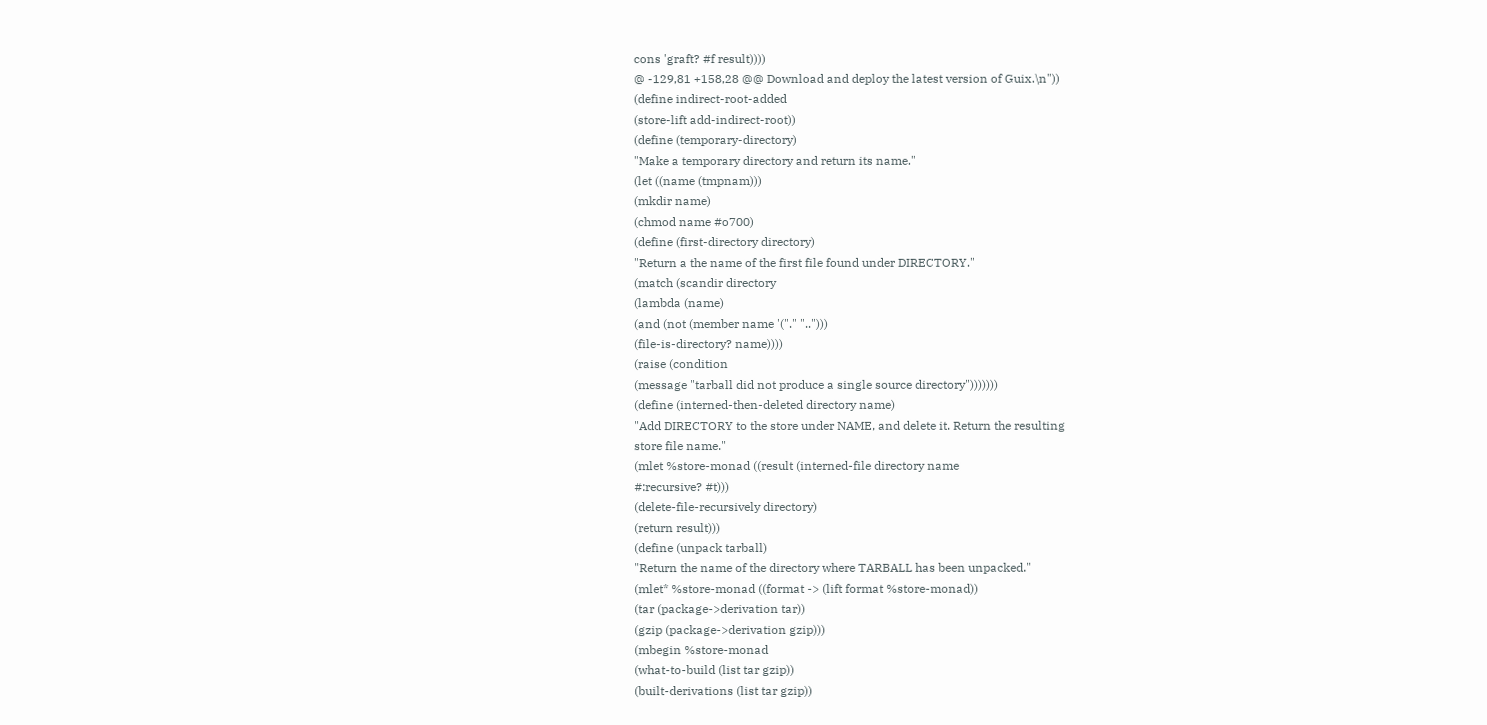cons 'graft? #f result))))
@ -129,81 +158,28 @@ Download and deploy the latest version of Guix.\n"))
(define indirect-root-added
(store-lift add-indirect-root))
(define (temporary-directory)
"Make a temporary directory and return its name."
(let ((name (tmpnam)))
(mkdir name)
(chmod name #o700)
(define (first-directory directory)
"Return a the name of the first file found under DIRECTORY."
(match (scandir directory
(lambda (name)
(and (not (member name '("." "..")))
(file-is-directory? name))))
(raise (condition
(message "tarball did not produce a single source directory")))))))
(define (interned-then-deleted directory name)
"Add DIRECTORY to the store under NAME, and delete it. Return the resulting
store file name."
(mlet %store-monad ((result (interned-file directory name
#:recursive? #t)))
(delete-file-recursively directory)
(return result)))
(define (unpack tarball)
"Return the name of the directory where TARBALL has been unpacked."
(mlet* %store-monad ((format -> (lift format %store-monad))
(tar (package->derivation tar))
(gzip (package->derivation gzip)))
(mbegin %store-monad
(what-to-build (list tar gzip))
(built-derivations (list tar gzip))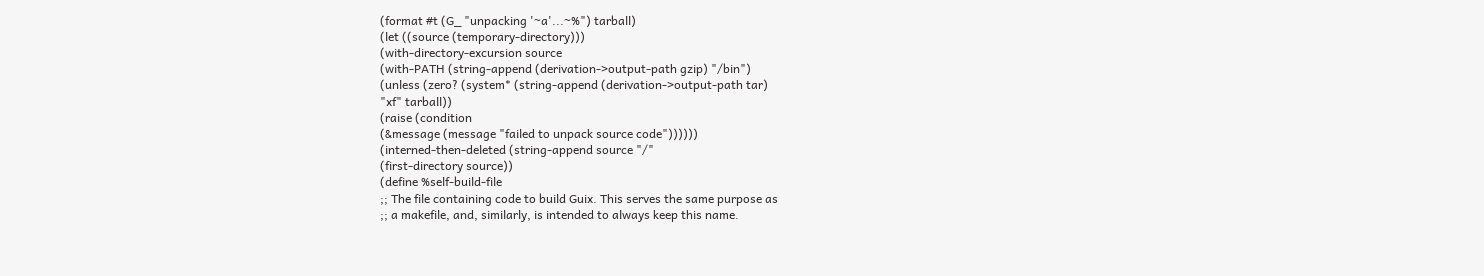(format #t (G_ "unpacking '~a'...~%") tarball)
(let ((source (temporary-directory)))
(with-directory-excursion source
(with-PATH (string-append (derivation->output-path gzip) "/bin")
(unless (zero? (system* (string-append (derivation->output-path tar)
"xf" tarball))
(raise (condition
(&message (message "failed to unpack source code"))))))
(interned-then-deleted (string-append source "/"
(first-directory source))
(define %self-build-file
;; The file containing code to build Guix. This serves the same purpose as
;; a makefile, and, similarly, is intended to always keep this name.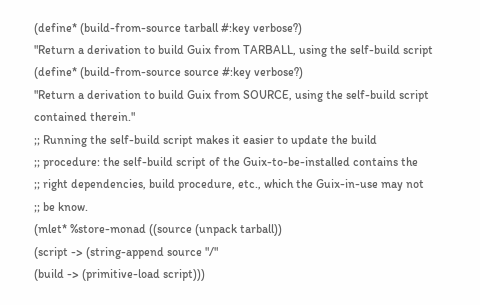(define* (build-from-source tarball #:key verbose?)
"Return a derivation to build Guix from TARBALL, using the self-build script
(define* (build-from-source source #:key verbose?)
"Return a derivation to build Guix from SOURCE, using the self-build script
contained therein."
;; Running the self-build script makes it easier to update the build
;; procedure: the self-build script of the Guix-to-be-installed contains the
;; right dependencies, build procedure, etc., which the Guix-in-use may not
;; be know.
(mlet* %store-monad ((source (unpack tarball))
(script -> (string-append source "/"
(build -> (primitive-load script)))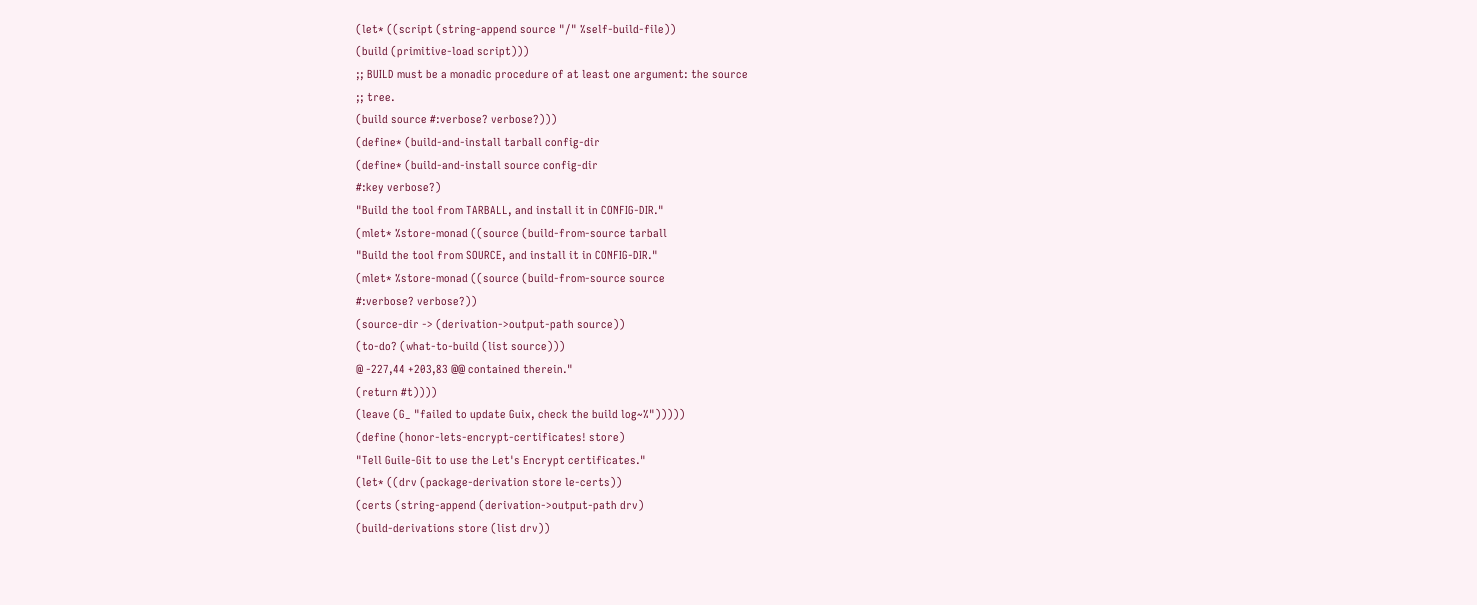(let* ((script (string-append source "/" %self-build-file))
(build (primitive-load script)))
;; BUILD must be a monadic procedure of at least one argument: the source
;; tree.
(build source #:verbose? verbose?)))
(define* (build-and-install tarball config-dir
(define* (build-and-install source config-dir
#:key verbose?)
"Build the tool from TARBALL, and install it in CONFIG-DIR."
(mlet* %store-monad ((source (build-from-source tarball
"Build the tool from SOURCE, and install it in CONFIG-DIR."
(mlet* %store-monad ((source (build-from-source source
#:verbose? verbose?))
(source-dir -> (derivation->output-path source))
(to-do? (what-to-build (list source)))
@ -227,44 +203,83 @@ contained therein."
(return #t))))
(leave (G_ "failed to update Guix, check the build log~%")))))
(define (honor-lets-encrypt-certificates! store)
"Tell Guile-Git to use the Let's Encrypt certificates."
(let* ((drv (package-derivation store le-certs))
(certs (string-append (derivation->output-path drv)
(build-derivations store (list drv))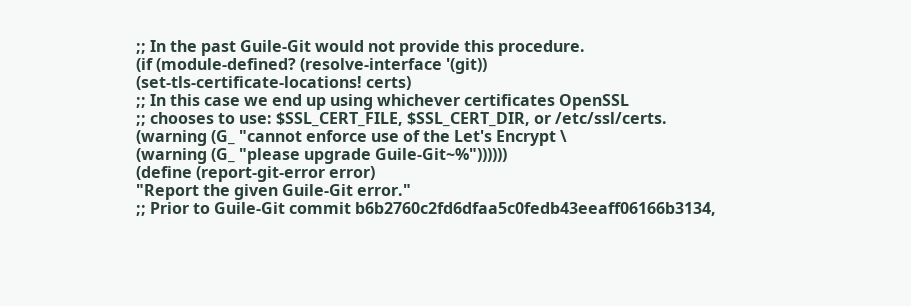;; In the past Guile-Git would not provide this procedure.
(if (module-defined? (resolve-interface '(git))
(set-tls-certificate-locations! certs)
;; In this case we end up using whichever certificates OpenSSL
;; chooses to use: $SSL_CERT_FILE, $SSL_CERT_DIR, or /etc/ssl/certs.
(warning (G_ "cannot enforce use of the Let's Encrypt \
(warning (G_ "please upgrade Guile-Git~%"))))))
(define (report-git-error error)
"Report the given Guile-Git error."
;; Prior to Guile-Git commit b6b2760c2fd6dfaa5c0fedb43eeaff06166b3134,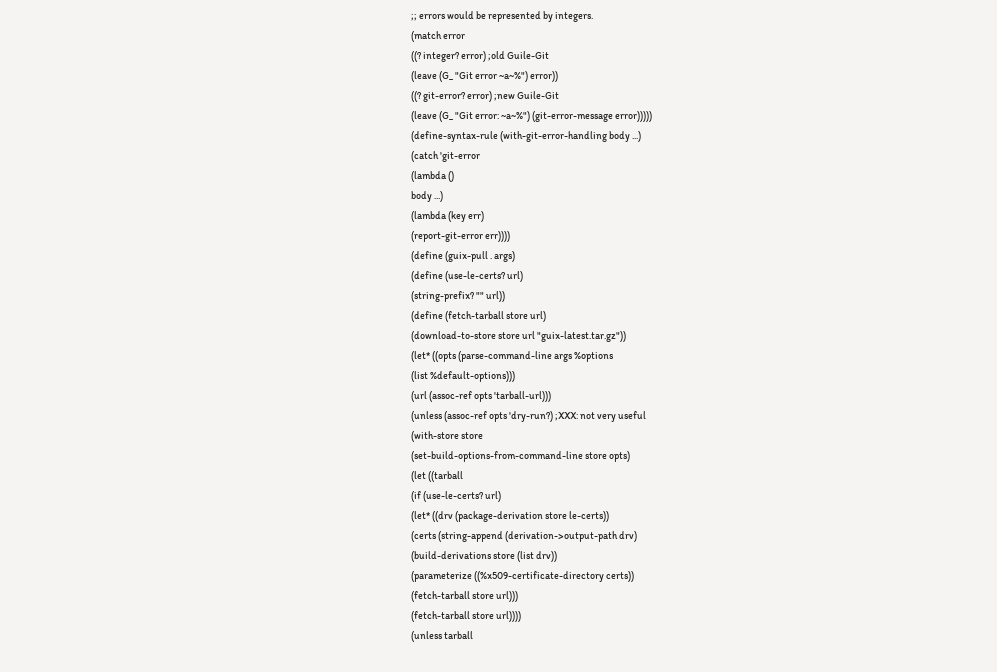;; errors would be represented by integers.
(match error
((? integer? error) ;old Guile-Git
(leave (G_ "Git error ~a~%") error))
((? git-error? error) ;new Guile-Git
(leave (G_ "Git error: ~a~%") (git-error-message error)))))
(define-syntax-rule (with-git-error-handling body ...)
(catch 'git-error
(lambda ()
body ...)
(lambda (key err)
(report-git-error err))))
(define (guix-pull . args)
(define (use-le-certs? url)
(string-prefix? "" url))
(define (fetch-tarball store url)
(download-to-store store url "guix-latest.tar.gz"))
(let* ((opts (parse-command-line args %options
(list %default-options)))
(url (assoc-ref opts 'tarball-url)))
(unless (assoc-ref opts 'dry-run?) ;XXX: not very useful
(with-store store
(set-build-options-from-command-line store opts)
(let ((tarball
(if (use-le-certs? url)
(let* ((drv (package-derivation store le-certs))
(certs (string-append (derivation->output-path drv)
(build-derivations store (list drv))
(parameterize ((%x509-certificate-directory certs))
(fetch-tarball store url)))
(fetch-tarball store url))))
(unless tarball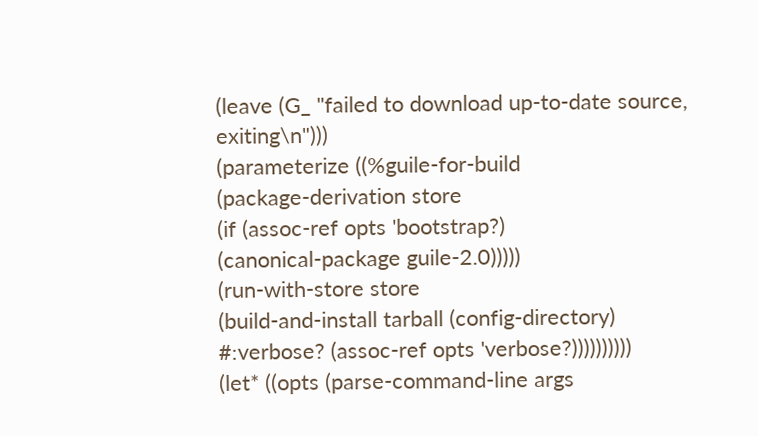(leave (G_ "failed to download up-to-date source, exiting\n")))
(parameterize ((%guile-for-build
(package-derivation store
(if (assoc-ref opts 'bootstrap?)
(canonical-package guile-2.0)))))
(run-with-store store
(build-and-install tarball (config-directory)
#:verbose? (assoc-ref opts 'verbose?))))))))))
(let* ((opts (parse-command-line args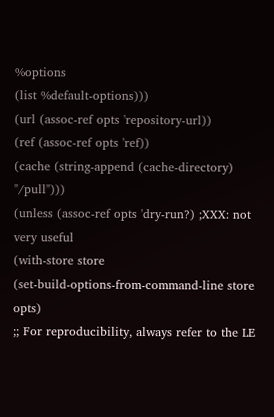%options
(list %default-options)))
(url (assoc-ref opts 'repository-url))
(ref (assoc-ref opts 'ref))
(cache (string-append (cache-directory) "/pull")))
(unless (assoc-ref opts 'dry-run?) ;XXX: not very useful
(with-store store
(set-build-options-from-command-line store opts)
;; For reproducibility, always refer to the LE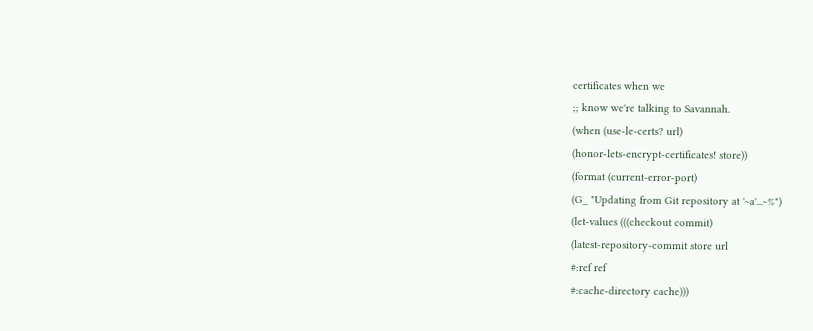certificates when we
;; know we're talking to Savannah.
(when (use-le-certs? url)
(honor-lets-encrypt-certificates! store))
(format (current-error-port)
(G_ "Updating from Git repository at '~a'...~%")
(let-values (((checkout commit)
(latest-repository-commit store url
#:ref ref
#:cache-directory cache)))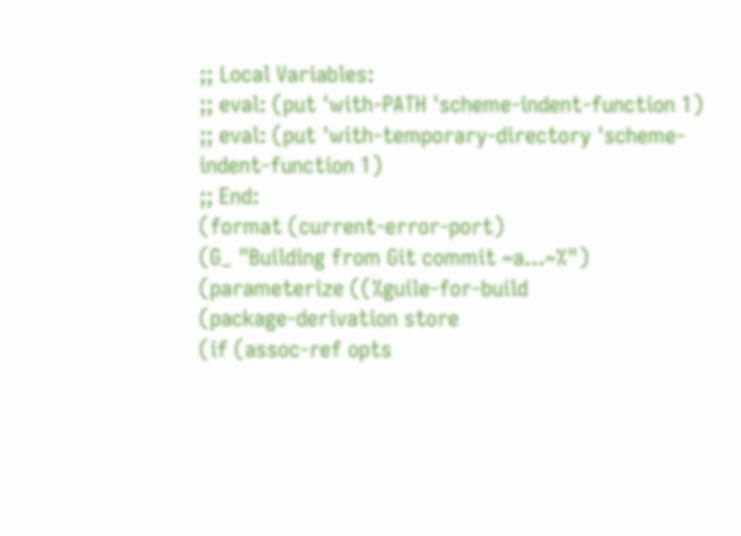;; Local Variables:
;; eval: (put 'with-PATH 'scheme-indent-function 1)
;; eval: (put 'with-temporary-directory 'scheme-indent-function 1)
;; End:
(format (current-error-port)
(G_ "Building from Git commit ~a...~%")
(parameterize ((%guile-for-build
(package-derivation store
(if (assoc-ref opts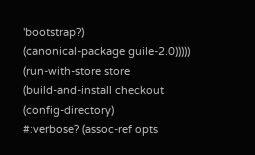'bootstrap?)
(canonical-package guile-2.0)))))
(run-with-store store
(build-and-install checkout (config-directory)
#:verbose? (assoc-ref opts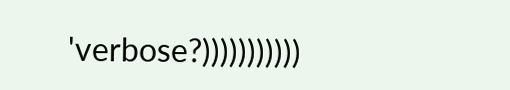'verbose?)))))))))))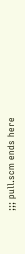;;; pull.scm ends here